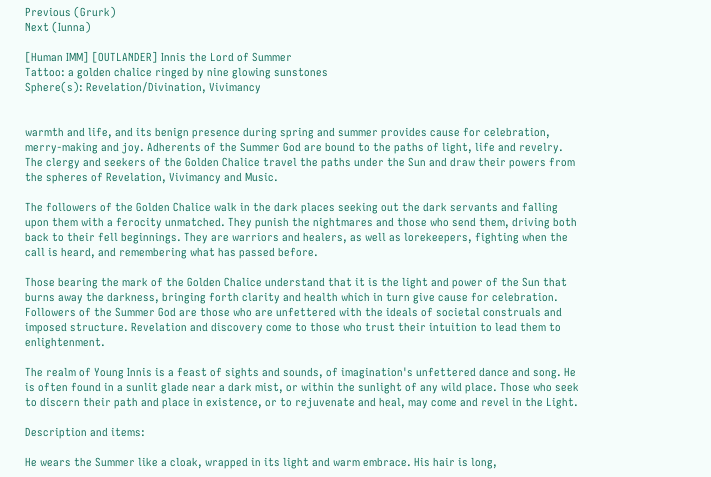Previous (Grurk)
Next (Iunna)

[Human IMM] [OUTLANDER] Innis the Lord of Summer
Tattoo: a golden chalice ringed by nine glowing sunstones
Sphere(s): Revelation/Divination, Vivimancy


warmth and life, and its benign presence during spring and summer provides cause for celebration, merry-making and joy. Adherents of the Summer God are bound to the paths of light, life and revelry. The clergy and seekers of the Golden Chalice travel the paths under the Sun and draw their powers from the spheres of Revelation, Vivimancy and Music.

The followers of the Golden Chalice walk in the dark places seeking out the dark servants and falling upon them with a ferocity unmatched. They punish the nightmares and those who send them, driving both back to their fell beginnings. They are warriors and healers, as well as lorekeepers, fighting when the call is heard, and remembering what has passed before.

Those bearing the mark of the Golden Chalice understand that it is the light and power of the Sun that burns away the darkness, bringing forth clarity and health which in turn give cause for celebration. Followers of the Summer God are those who are unfettered with the ideals of societal construals and imposed structure. Revelation and discovery come to those who trust their intuition to lead them to enlightenment.

The realm of Young Innis is a feast of sights and sounds, of imagination's unfettered dance and song. He is often found in a sunlit glade near a dark mist, or within the sunlight of any wild place. Those who seek to discern their path and place in existence, or to rejuvenate and heal, may come and revel in the Light.

Description and items:

He wears the Summer like a cloak, wrapped in its light and warm embrace. His hair is long,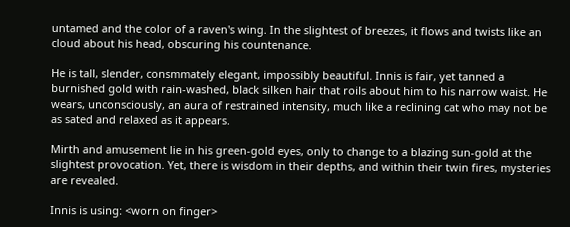untamed and the color of a raven's wing. In the slightest of breezes, it flows and twists like an cloud about his head, obscuring his countenance.

He is tall, slender, consmmately elegant, impossibly beautiful. Innis is fair, yet tanned a burnished gold with rain-washed, black silken hair that roils about him to his narrow waist. He wears, unconsciously, an aura of restrained intensity, much like a reclining cat who may not be as sated and relaxed as it appears.

Mirth and amusement lie in his green-gold eyes, only to change to a blazing sun-gold at the slightest provocation. Yet, there is wisdom in their depths, and within their twin fires, mysteries are revealed.

Innis is using: <worn on finger>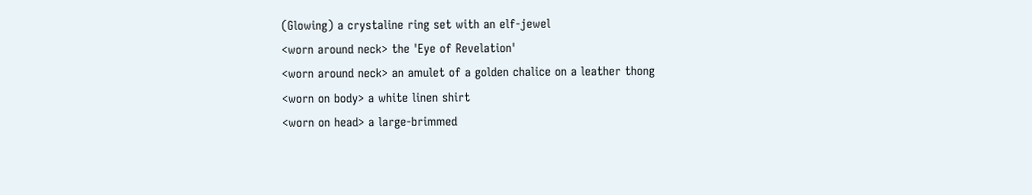(Glowing) a crystaline ring set with an elf-jewel
<worn around neck> the 'Eye of Revelation'
<worn around neck> an amulet of a golden chalice on a leather thong
<worn on body> a white linen shirt
<worn on head> a large-brimmed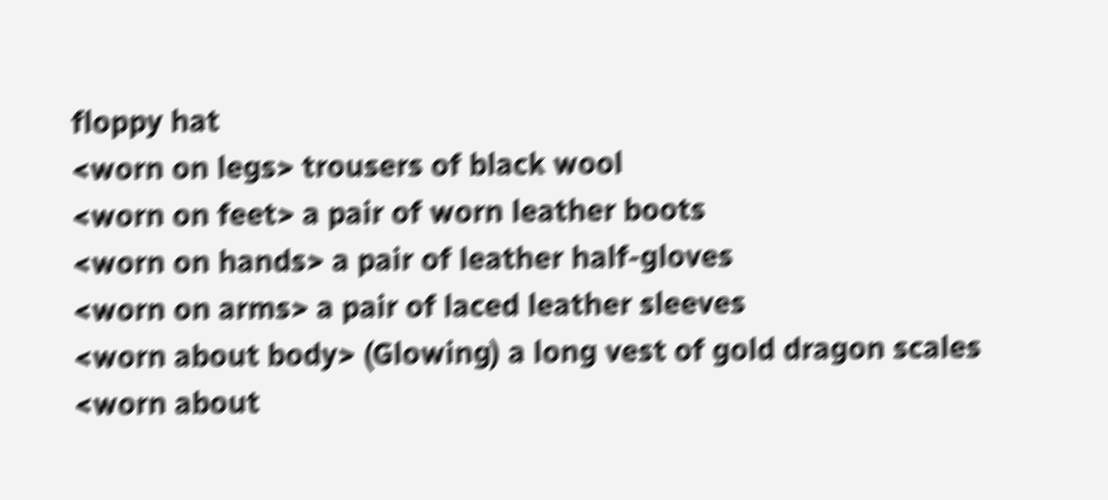floppy hat
<worn on legs> trousers of black wool
<worn on feet> a pair of worn leather boots
<worn on hands> a pair of leather half-gloves
<worn on arms> a pair of laced leather sleeves
<worn about body> (Glowing) a long vest of gold dragon scales
<worn about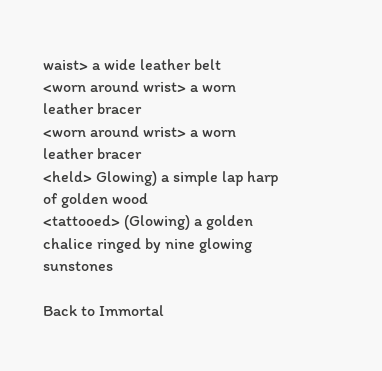waist> a wide leather belt
<worn around wrist> a worn leather bracer
<worn around wrist> a worn leather bracer
<held> Glowing) a simple lap harp of golden wood
<tattooed> (Glowing) a golden chalice ringed by nine glowing sunstones

Back to Immortal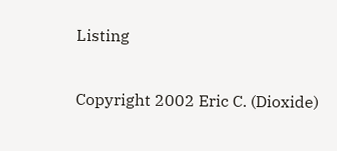Listing

Copyright 2002 Eric C. (Dioxide)